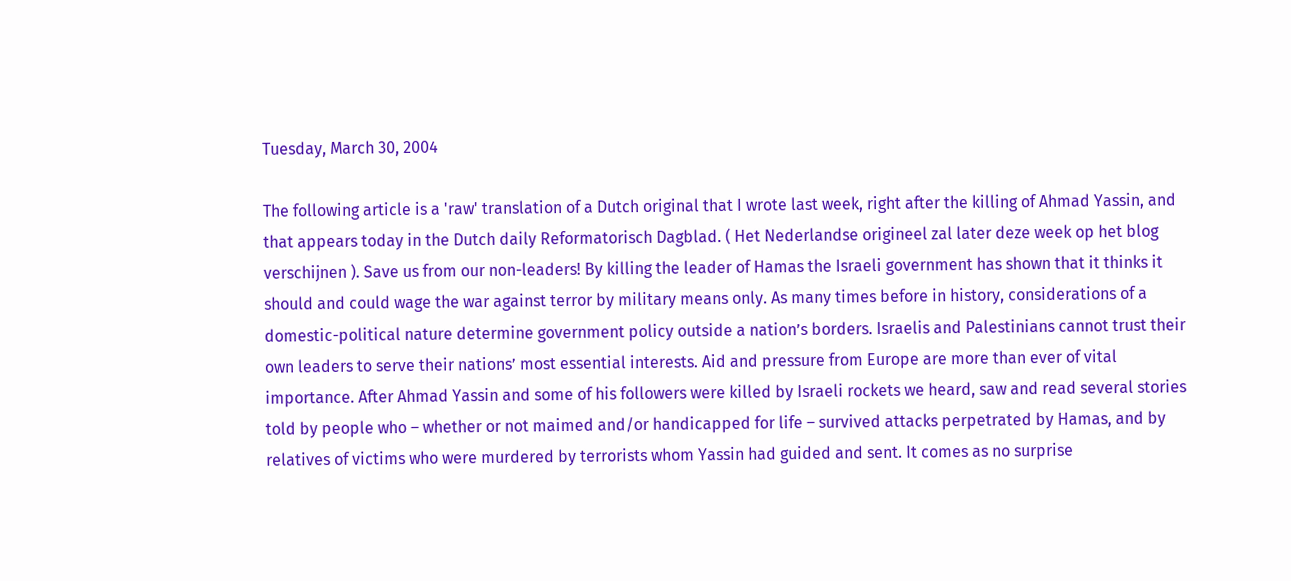Tuesday, March 30, 2004

The following article is a 'raw' translation of a Dutch original that I wrote last week, right after the killing of Ahmad Yassin, and that appears today in the Dutch daily Reformatorisch Dagblad. ( Het Nederlandse origineel zal later deze week op het blog verschijnen ). Save us from our non-leaders! By killing the leader of Hamas the Israeli government has shown that it thinks it should and could wage the war against terror by military means only. As many times before in history, considerations of a domestic-political nature determine government policy outside a nation’s borders. Israelis and Palestinians cannot trust their own leaders to serve their nations’ most essential interests. Aid and pressure from Europe are more than ever of vital importance. After Ahmad Yassin and some of his followers were killed by Israeli rockets we heard, saw and read several stories told by people who – whether or not maimed and/or handicapped for life – survived attacks perpetrated by Hamas, and by relatives of victims who were murdered by terrorists whom Yassin had guided and sent. It comes as no surprise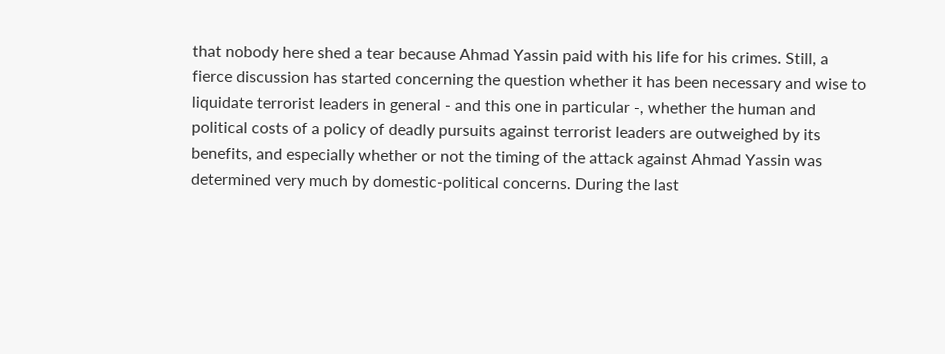that nobody here shed a tear because Ahmad Yassin paid with his life for his crimes. Still, a fierce discussion has started concerning the question whether it has been necessary and wise to liquidate terrorist leaders in general - and this one in particular -, whether the human and political costs of a policy of deadly pursuits against terrorist leaders are outweighed by its benefits, and especially whether or not the timing of the attack against Ahmad Yassin was determined very much by domestic-political concerns. During the last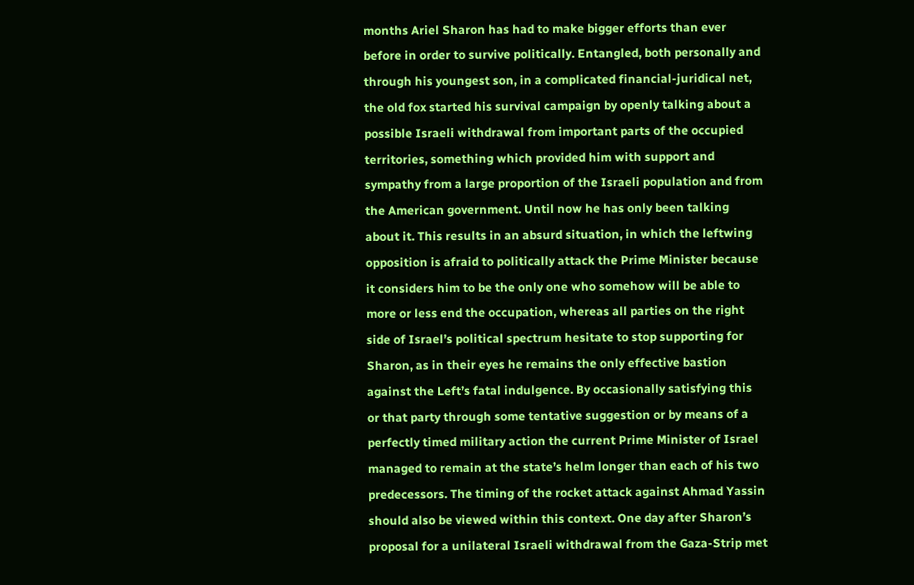months Ariel Sharon has had to make bigger efforts than ever before in order to survive politically. Entangled, both personally and through his youngest son, in a complicated financial-juridical net, the old fox started his survival campaign by openly talking about a possible Israeli withdrawal from important parts of the occupied territories, something which provided him with support and sympathy from a large proportion of the Israeli population and from the American government. Until now he has only been talking about it. This results in an absurd situation, in which the leftwing opposition is afraid to politically attack the Prime Minister because it considers him to be the only one who somehow will be able to more or less end the occupation, whereas all parties on the right side of Israel’s political spectrum hesitate to stop supporting for Sharon, as in their eyes he remains the only effective bastion against the Left’s fatal indulgence. By occasionally satisfying this or that party through some tentative suggestion or by means of a perfectly timed military action the current Prime Minister of Israel managed to remain at the state’s helm longer than each of his two predecessors. The timing of the rocket attack against Ahmad Yassin should also be viewed within this context. One day after Sharon’s proposal for a unilateral Israeli withdrawal from the Gaza-Strip met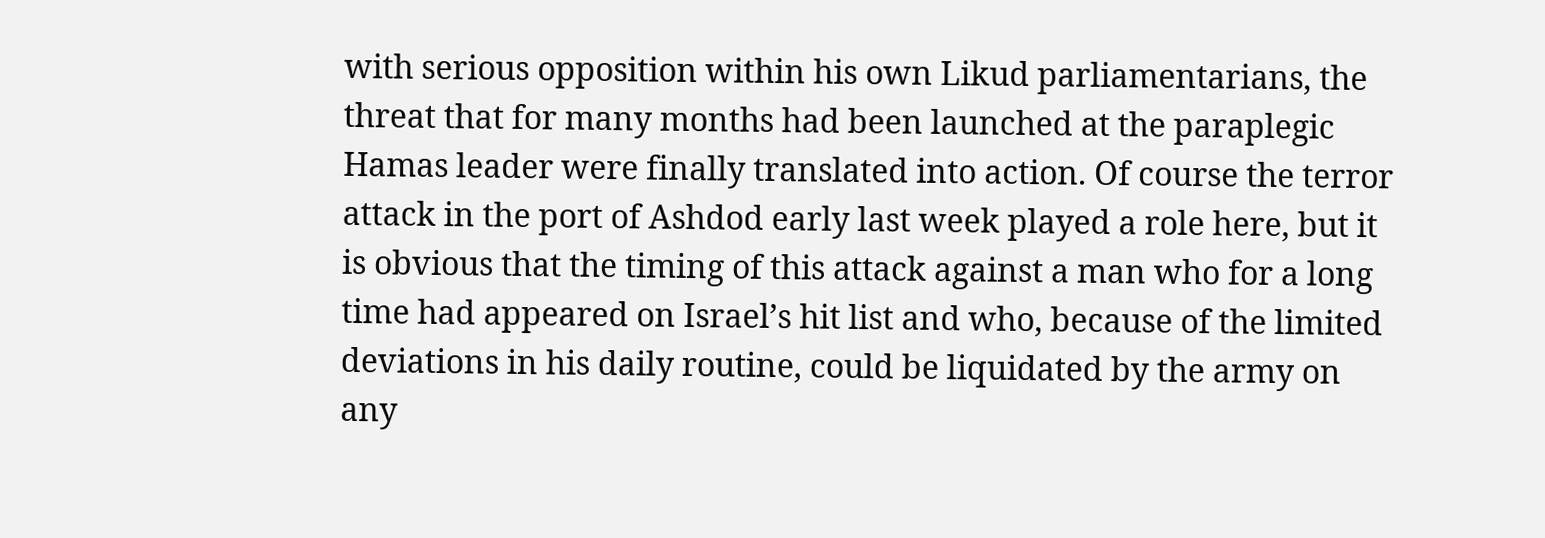with serious opposition within his own Likud parliamentarians, the threat that for many months had been launched at the paraplegic Hamas leader were finally translated into action. Of course the terror attack in the port of Ashdod early last week played a role here, but it is obvious that the timing of this attack against a man who for a long time had appeared on Israel’s hit list and who, because of the limited deviations in his daily routine, could be liquidated by the army on any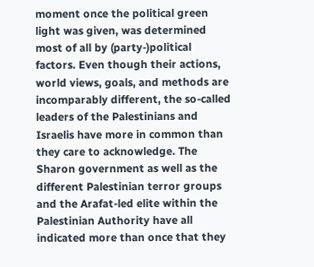moment once the political green light was given, was determined most of all by (party-)political factors. Even though their actions, world views, goals, and methods are incomparably different, the so-called leaders of the Palestinians and Israelis have more in common than they care to acknowledge. The Sharon government as well as the different Palestinian terror groups and the Arafat-led elite within the Palestinian Authority have all indicated more than once that they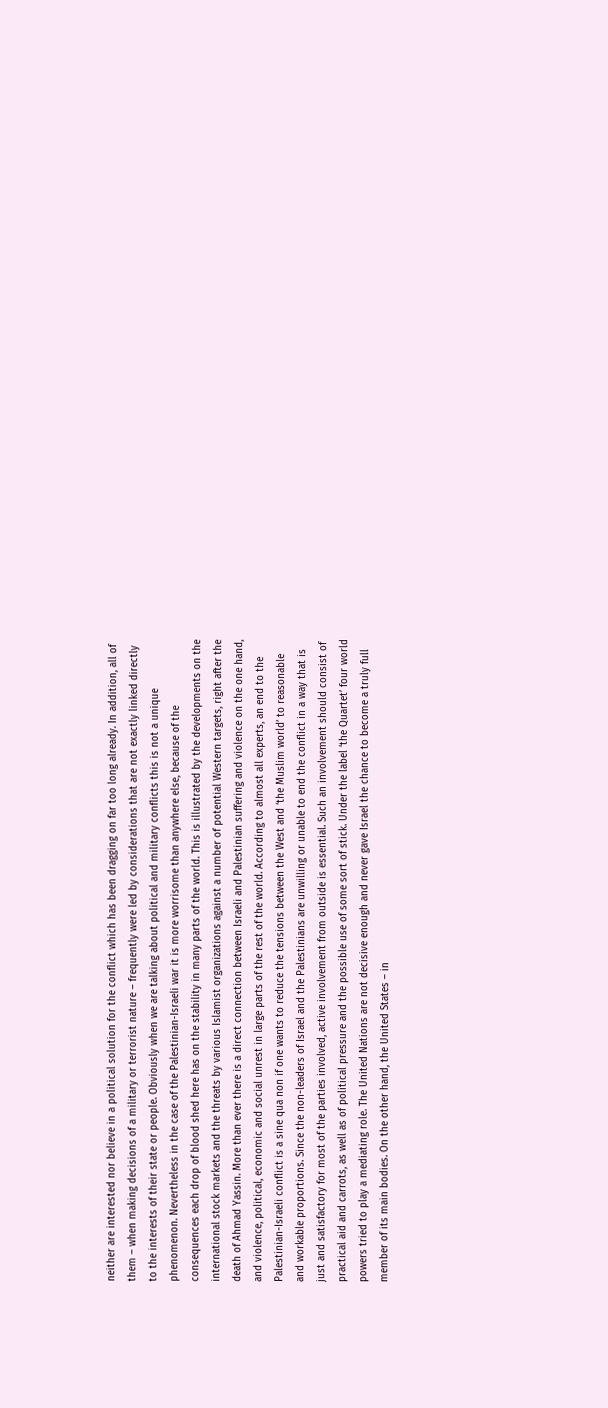neither are interested nor believe in a political solution for the conflict which has been dragging on far too long already. In addition, all of them – when making decisions of a military or terrorist nature – frequently were led by considerations that are not exactly linked directly to the interests of their state or people. Obviously when we are talking about political and military conflicts this is not a unique phenomenon. Nevertheless in the case of the Palestinian-Israeli war it is more worrisome than anywhere else, because of the consequences each drop of blood shed here has on the stability in many parts of the world. This is illustrated by the developments on the international stock markets and the threats by various Islamist organizations against a number of potential Western targets, right after the death of Ahmad Yassin. More than ever there is a direct connection between Israeli and Palestinian suffering and violence on the one hand, and violence, political, economic and social unrest in large parts of the rest of the world. According to almost all experts, an end to the Palestinian-Israeli conflict is a sine qua non if one wants to reduce the tensions between the West and ‘the Muslim world’ to reasonable and workable proportions. Since the non-leaders of Israel and the Palestinians are unwilling or unable to end the conflict in a way that is just and satisfactory for most of the parties involved, active involvement from outside is essential. Such an involvement should consist of practical aid and carrots, as well as of political pressure and the possible use of some sort of stick. Under the label ‘the Quartet’ four world powers tried to play a mediating role. The United Nations are not decisive enough and never gave Israel the chance to become a truly full member of its main bodies. On the other hand, the United States – in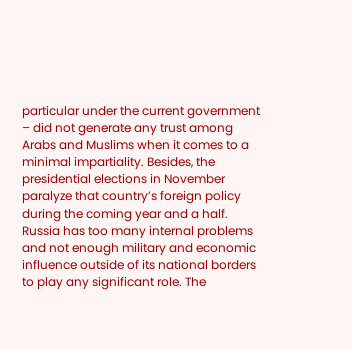particular under the current government – did not generate any trust among Arabs and Muslims when it comes to a minimal impartiality. Besides, the presidential elections in November paralyze that country’s foreign policy during the coming year and a half. Russia has too many internal problems and not enough military and economic influence outside of its national borders to play any significant role. The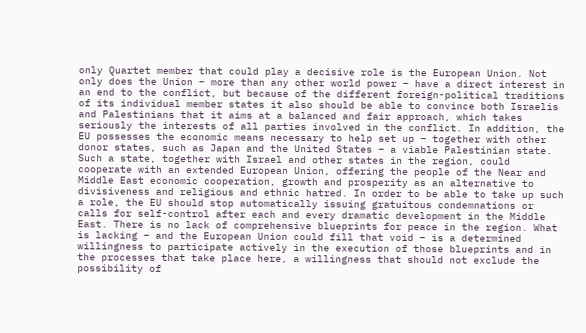only Quartet member that could play a decisive role is the European Union. Not only does the Union – more than any other world power – have a direct interest in an end to the conflict, but because of the different foreign-political traditions of its individual member states it also should be able to convince both Israelis and Palestinians that it aims at a balanced and fair approach, which takes seriously the interests of all parties involved in the conflict. In addition, the EU possesses the economic means necessary to help set up – together with other donor states, such as Japan and the United States – a viable Palestinian state. Such a state, together with Israel and other states in the region, could cooperate with an extended European Union, offering the people of the Near and Middle East economic cooperation, growth and prosperity as an alternative to divisiveness and religious and ethnic hatred. In order to be able to take up such a role, the EU should stop automatically issuing gratuitous condemnations or calls for self-control after each and every dramatic development in the Middle East. There is no lack of comprehensive blueprints for peace in the region. What is lacking – and the European Union could fill that void – is a determined willingness to participate actively in the execution of those blueprints and in the processes that take place here, a willingness that should not exclude the possibility of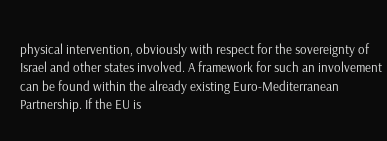physical intervention, obviously with respect for the sovereignty of Israel and other states involved. A framework for such an involvement can be found within the already existing Euro-Mediterranean Partnership. If the EU is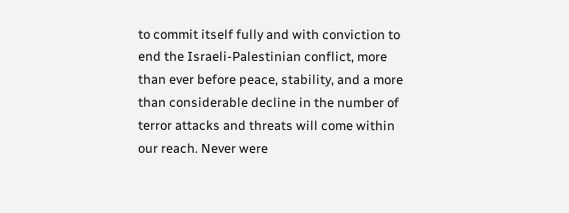to commit itself fully and with conviction to end the Israeli-Palestinian conflict, more than ever before peace, stability, and a more than considerable decline in the number of terror attacks and threats will come within our reach. Never were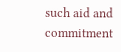such aid and commitment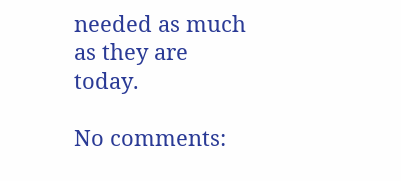needed as much as they are today.

No comments: